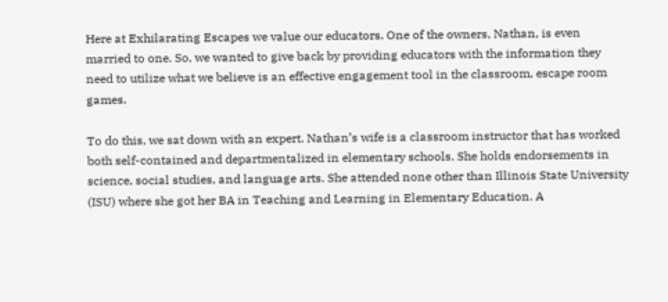Here at Exhilarating Escapes we value our educators. One of the owners, Nathan, is even married to one. So, we wanted to give back by providing educators with the information they need to utilize what we believe is an effective engagement tool in the classroom, escape room games.

To do this, we sat down with an expert. Nathan’s wife is a classroom instructor that has worked both self-contained and departmentalized in elementary schools. She holds endorsements in science, social studies, and language arts. She attended none other than Illinois State University (ISU) where she got her BA in Teaching and Learning in Elementary Education. A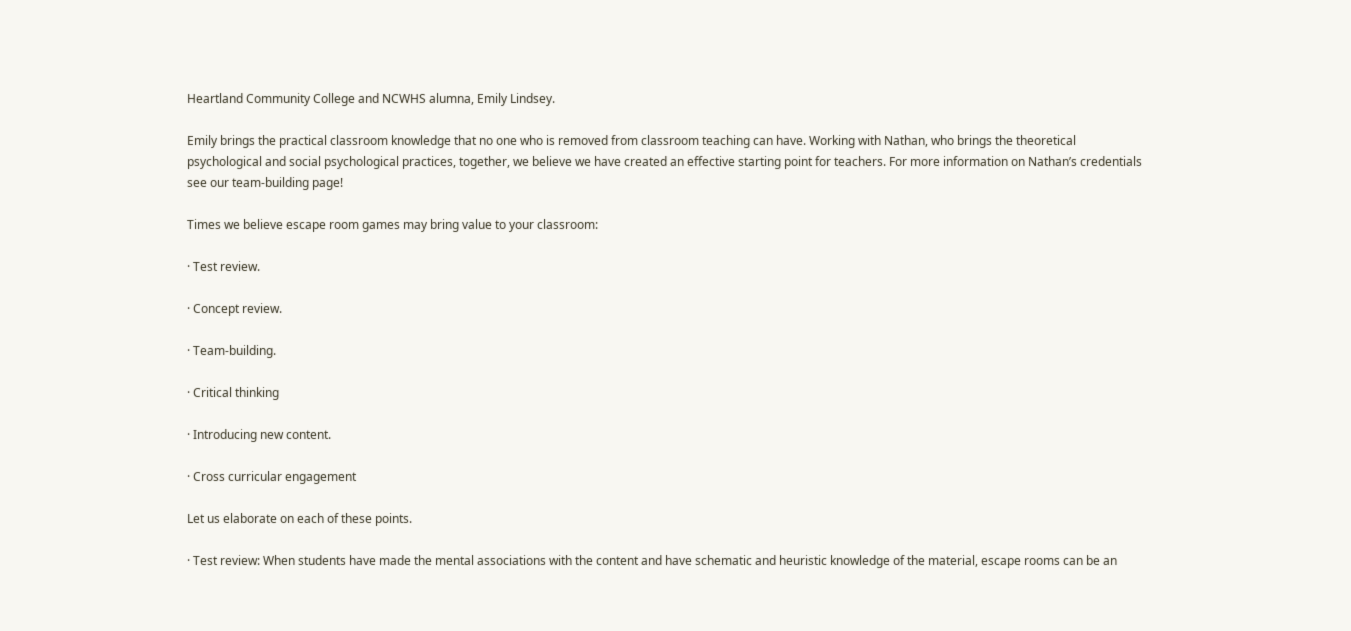Heartland Community College and NCWHS alumna, Emily Lindsey.

Emily brings the practical classroom knowledge that no one who is removed from classroom teaching can have. Working with Nathan, who brings the theoretical psychological and social psychological practices, together, we believe we have created an effective starting point for teachers. For more information on Nathan’s credentials see our team-building page!

Times we believe escape room games may bring value to your classroom:

· Test review.

· Concept review.

· Team-building.

· Critical thinking

· Introducing new content.

· Cross curricular engagement

Let us elaborate on each of these points.

· Test review: When students have made the mental associations with the content and have schematic and heuristic knowledge of the material, escape rooms can be an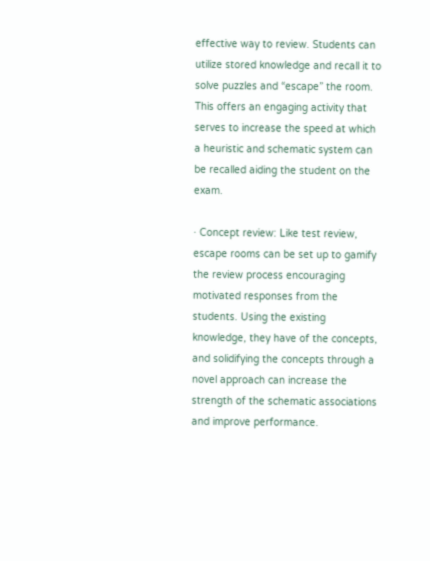effective way to review. Students can utilize stored knowledge and recall it to solve puzzles and “escape” the room. This offers an engaging activity that serves to increase the speed at which a heuristic and schematic system can be recalled aiding the student on the exam.

· Concept review: Like test review, escape rooms can be set up to gamify the review process encouraging motivated responses from the students. Using the existing knowledge, they have of the concepts, and solidifying the concepts through a novel approach can increase the strength of the schematic associations and improve performance.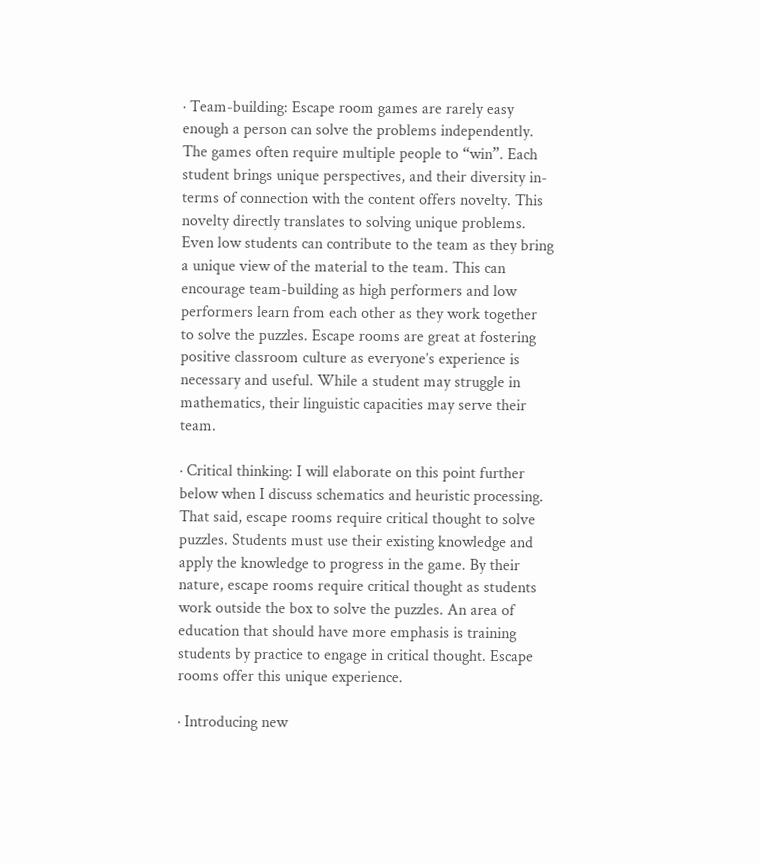· Team-building: Escape room games are rarely easy enough a person can solve the problems independently. The games often require multiple people to “win”. Each student brings unique perspectives, and their diversity in-terms of connection with the content offers novelty. This novelty directly translates to solving unique problems. Even low students can contribute to the team as they bring a unique view of the material to the team. This can encourage team-building as high performers and low performers learn from each other as they work together to solve the puzzles. Escape rooms are great at fostering positive classroom culture as everyone’s experience is necessary and useful. While a student may struggle in mathematics, their linguistic capacities may serve their team.

· Critical thinking: I will elaborate on this point further below when I discuss schematics and heuristic processing. That said, escape rooms require critical thought to solve puzzles. Students must use their existing knowledge and apply the knowledge to progress in the game. By their nature, escape rooms require critical thought as students work outside the box to solve the puzzles. An area of education that should have more emphasis is training students by practice to engage in critical thought. Escape rooms offer this unique experience.

· Introducing new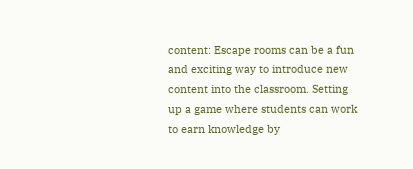content: Escape rooms can be a fun and exciting way to introduce new content into the classroom. Setting up a game where students can work to earn knowledge by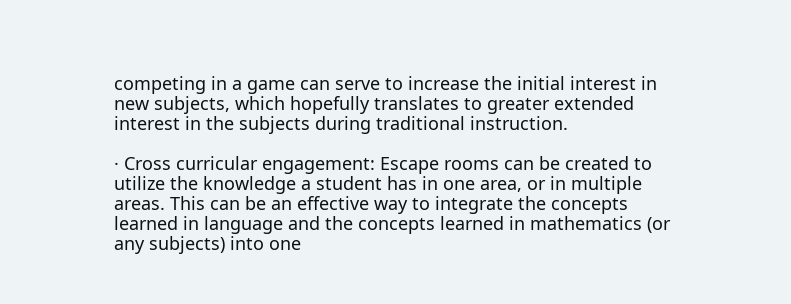competing in a game can serve to increase the initial interest in new subjects, which hopefully translates to greater extended interest in the subjects during traditional instruction.

· Cross curricular engagement: Escape rooms can be created to utilize the knowledge a student has in one area, or in multiple areas. This can be an effective way to integrate the concepts learned in language and the concepts learned in mathematics (or any subjects) into one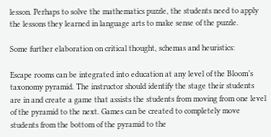lesson. Perhaps to solve the mathematics puzzle, the students need to apply the lessons they learned in language arts to make sense of the puzzle.

Some further elaboration on critical thought, schemas and heuristics:

Escape rooms can be integrated into education at any level of the Bloom’s taxonomy pyramid. The instructor should identify the stage their students are in and create a game that assists the students from moving from one level of the pyramid to the next. Games can be created to completely move students from the bottom of the pyramid to the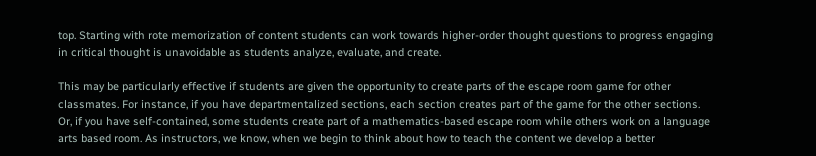top. Starting with rote memorization of content students can work towards higher-order thought questions to progress engaging in critical thought is unavoidable as students analyze, evaluate, and create.

This may be particularly effective if students are given the opportunity to create parts of the escape room game for other classmates. For instance, if you have departmentalized sections, each section creates part of the game for the other sections.  Or, if you have self-contained, some students create part of a mathematics-based escape room while others work on a language arts based room. As instructors, we know, when we begin to think about how to teach the content we develop a better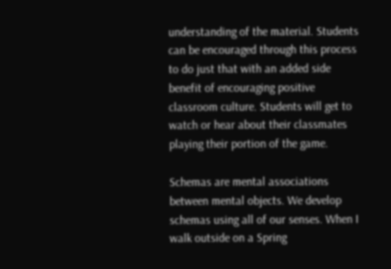understanding of the material. Students can be encouraged through this process to do just that with an added side benefit of encouraging positive classroom culture. Students will get to watch or hear about their classmates playing their portion of the game.

Schemas are mental associations between mental objects. We develop schemas using all of our senses. When I walk outside on a Spring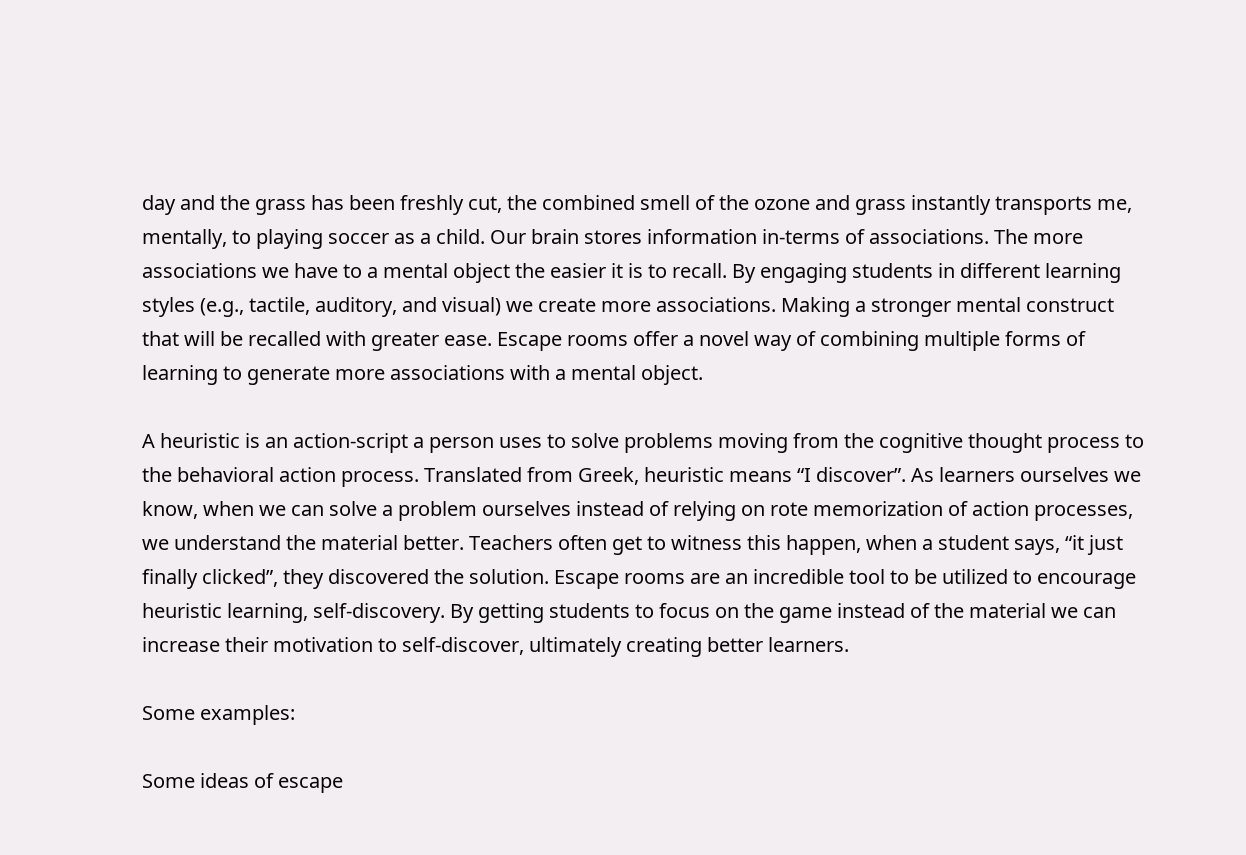day and the grass has been freshly cut, the combined smell of the ozone and grass instantly transports me, mentally, to playing soccer as a child. Our brain stores information in-terms of associations. The more associations we have to a mental object the easier it is to recall. By engaging students in different learning styles (e.g., tactile, auditory, and visual) we create more associations. Making a stronger mental construct that will be recalled with greater ease. Escape rooms offer a novel way of combining multiple forms of learning to generate more associations with a mental object.

A heuristic is an action-script a person uses to solve problems moving from the cognitive thought process to the behavioral action process. Translated from Greek, heuristic means “I discover”. As learners ourselves we know, when we can solve a problem ourselves instead of relying on rote memorization of action processes, we understand the material better. Teachers often get to witness this happen, when a student says, “it just finally clicked”, they discovered the solution. Escape rooms are an incredible tool to be utilized to encourage heuristic learning, self-discovery. By getting students to focus on the game instead of the material we can increase their motivation to self-discover, ultimately creating better learners.

Some examples:

Some ideas of escape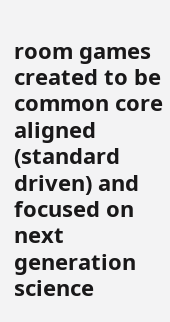room games created to be common core aligned (standard driven) and focused on next generation science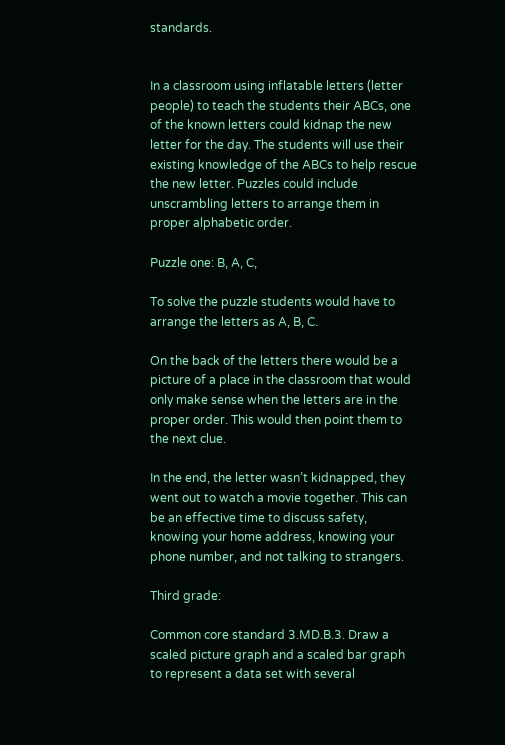standards.


In a classroom using inflatable letters (letter people) to teach the students their ABCs, one of the known letters could kidnap the new letter for the day. The students will use their existing knowledge of the ABCs to help rescue the new letter. Puzzles could include unscrambling letters to arrange them in proper alphabetic order.

Puzzle one: B, A, C,

To solve the puzzle students would have to arrange the letters as A, B, C.

On the back of the letters there would be a picture of a place in the classroom that would only make sense when the letters are in the proper order. This would then point them to the next clue.

In the end, the letter wasn’t kidnapped, they went out to watch a movie together. This can be an effective time to discuss safety, knowing your home address, knowing your phone number, and not talking to strangers.

Third grade:

Common core standard 3.MD.B.3. Draw a scaled picture graph and a scaled bar graph to represent a data set with several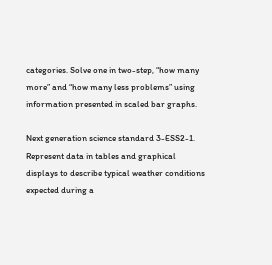categories. Solve one in two-step, “how many more” and “how many less problems” using information presented in scaled bar graphs.

Next generation science standard 3-ESS2-1. Represent data in tables and graphical displays to describe typical weather conditions expected during a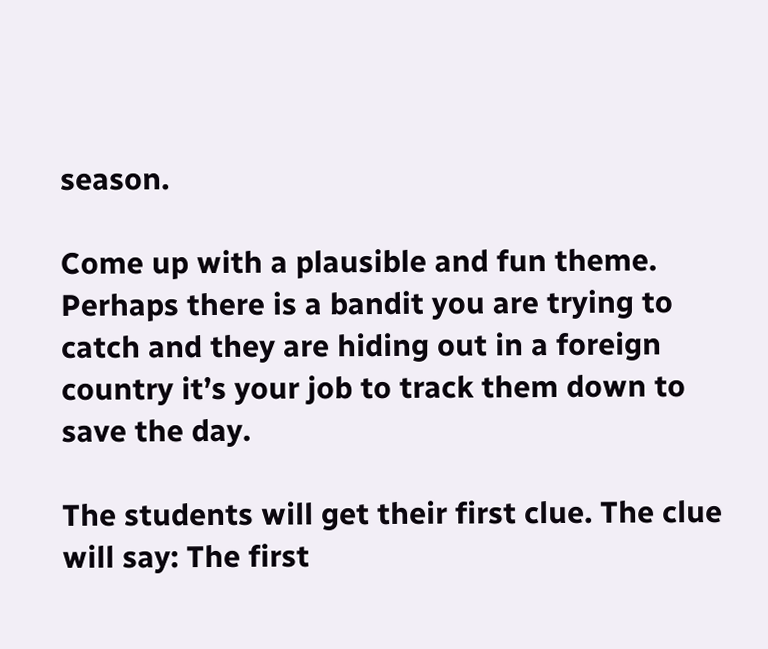season.

Come up with a plausible and fun theme. Perhaps there is a bandit you are trying to catch and they are hiding out in a foreign country it’s your job to track them down to save the day.

The students will get their first clue. The clue will say: The first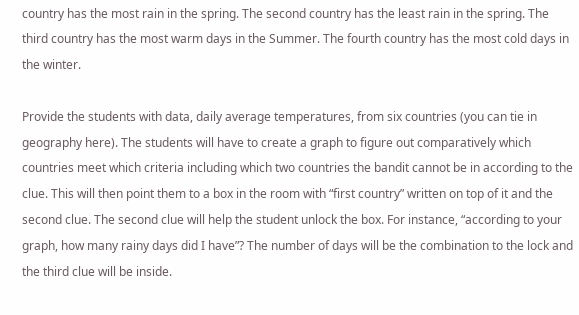country has the most rain in the spring. The second country has the least rain in the spring. The third country has the most warm days in the Summer. The fourth country has the most cold days in the winter.

Provide the students with data, daily average temperatures, from six countries (you can tie in geography here). The students will have to create a graph to figure out comparatively which countries meet which criteria including which two countries the bandit cannot be in according to the clue. This will then point them to a box in the room with “first country” written on top of it and the second clue. The second clue will help the student unlock the box. For instance, “according to your graph, how many rainy days did I have”? The number of days will be the combination to the lock and the third clue will be inside.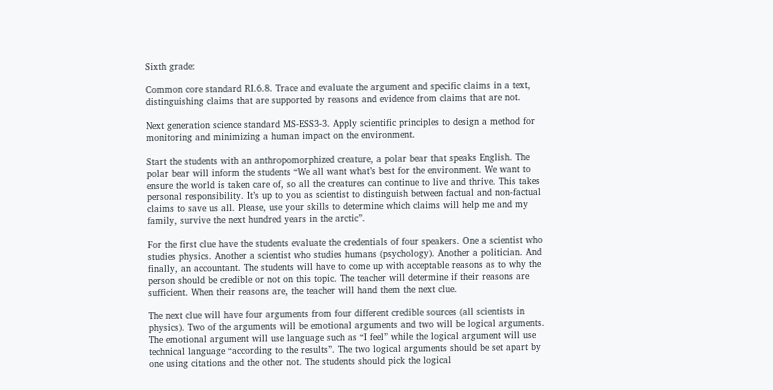Sixth grade:

Common core standard RI.6.8. Trace and evaluate the argument and specific claims in a text, distinguishing claims that are supported by reasons and evidence from claims that are not.

Next generation science standard MS-ESS3-3. Apply scientific principles to design a method for monitoring and minimizing a human impact on the environment.

Start the students with an anthropomorphized creature, a polar bear that speaks English. The polar bear will inform the students “We all want what’s best for the environment. We want to ensure the world is taken care of, so all the creatures can continue to live and thrive. This takes personal responsibility. It’s up to you as scientist to distinguish between factual and non-factual claims to save us all. Please, use your skills to determine which claims will help me and my family, survive the next hundred years in the arctic”.

For the first clue have the students evaluate the credentials of four speakers. One a scientist who studies physics. Another a scientist who studies humans (psychology). Another a politician. And finally, an accountant. The students will have to come up with acceptable reasons as to why the person should be credible or not on this topic. The teacher will determine if their reasons are sufficient. When their reasons are, the teacher will hand them the next clue.

The next clue will have four arguments from four different credible sources (all scientists in physics). Two of the arguments will be emotional arguments and two will be logical arguments. The emotional argument will use language such as “I feel” while the logical argument will use technical language “according to the results”. The two logical arguments should be set apart by one using citations and the other not. The students should pick the logical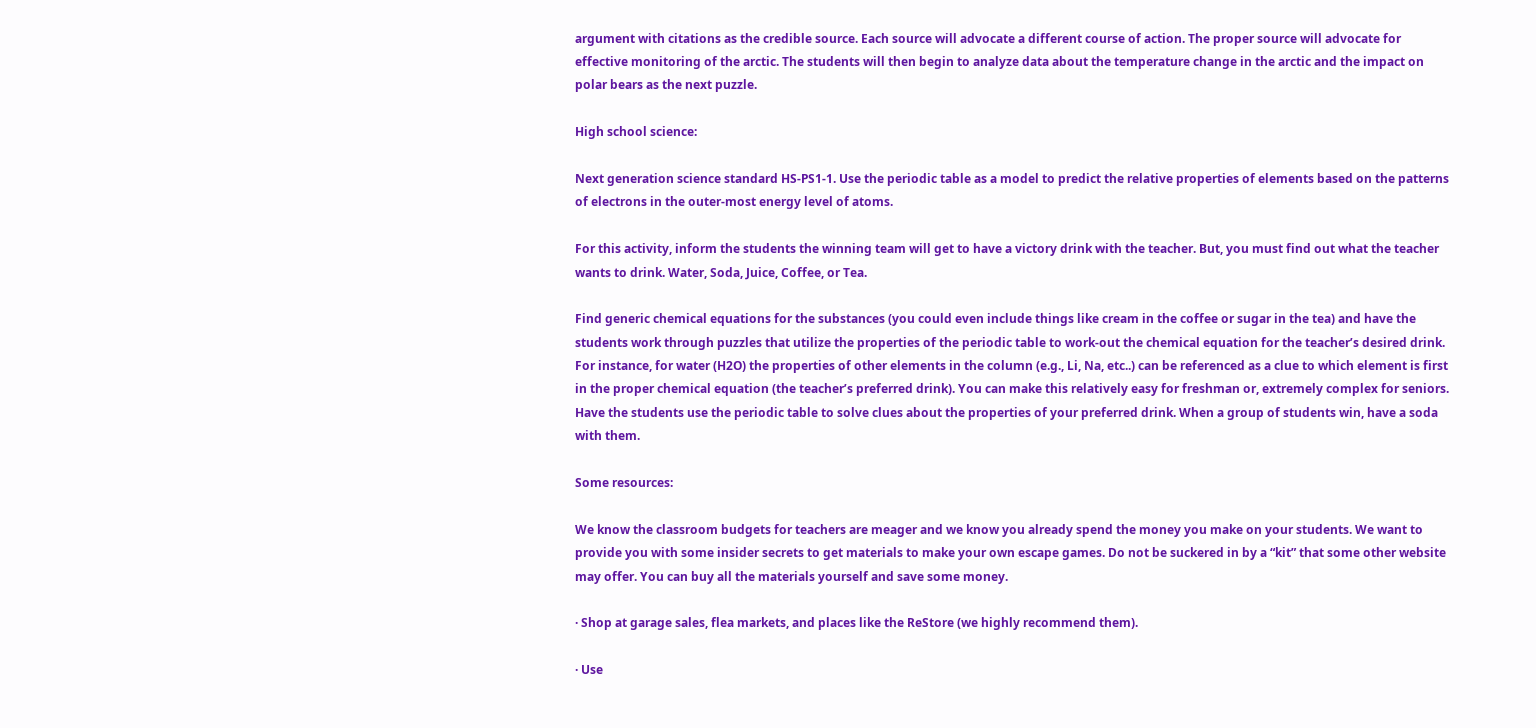argument with citations as the credible source. Each source will advocate a different course of action. The proper source will advocate for effective monitoring of the arctic. The students will then begin to analyze data about the temperature change in the arctic and the impact on polar bears as the next puzzle.

High school science:

Next generation science standard HS-PS1-1. Use the periodic table as a model to predict the relative properties of elements based on the patterns of electrons in the outer-most energy level of atoms.

For this activity, inform the students the winning team will get to have a victory drink with the teacher. But, you must find out what the teacher wants to drink. Water, Soda, Juice, Coffee, or Tea.

Find generic chemical equations for the substances (you could even include things like cream in the coffee or sugar in the tea) and have the students work through puzzles that utilize the properties of the periodic table to work-out the chemical equation for the teacher’s desired drink. For instance, for water (H2O) the properties of other elements in the column (e.g., Li, Na, etc..) can be referenced as a clue to which element is first in the proper chemical equation (the teacher’s preferred drink). You can make this relatively easy for freshman or, extremely complex for seniors. Have the students use the periodic table to solve clues about the properties of your preferred drink. When a group of students win, have a soda with them.

Some resources:

We know the classroom budgets for teachers are meager and we know you already spend the money you make on your students. We want to provide you with some insider secrets to get materials to make your own escape games. Do not be suckered in by a “kit” that some other website may offer. You can buy all the materials yourself and save some money.

· Shop at garage sales, flea markets, and places like the ReStore (we highly recommend them).

· Use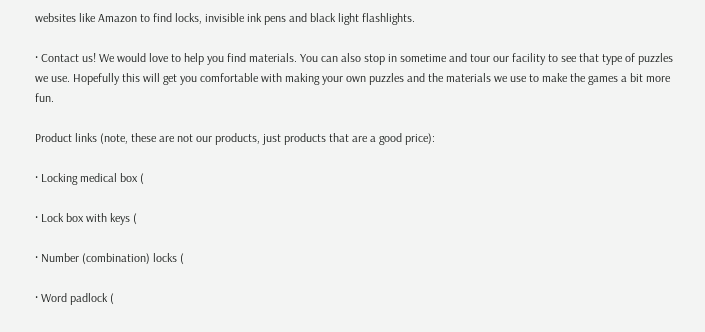websites like Amazon to find locks, invisible ink pens and black light flashlights.

· Contact us! We would love to help you find materials. You can also stop in sometime and tour our facility to see that type of puzzles we use. Hopefully this will get you comfortable with making your own puzzles and the materials we use to make the games a bit more fun.

Product links (note, these are not our products, just products that are a good price):

· Locking medical box (

· Lock box with keys (

· Number (combination) locks (

· Word padlock (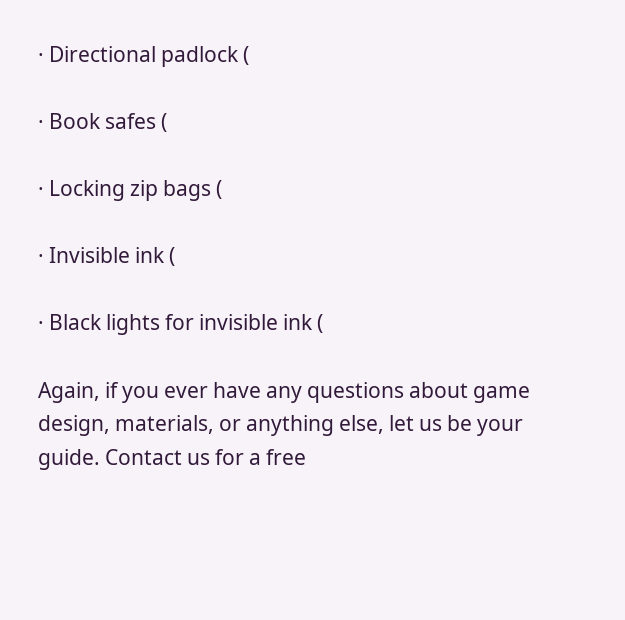· Directional padlock (

· Book safes (

· Locking zip bags (

· Invisible ink (

· Black lights for invisible ink (

Again, if you ever have any questions about game design, materials, or anything else, let us be your guide. Contact us for a free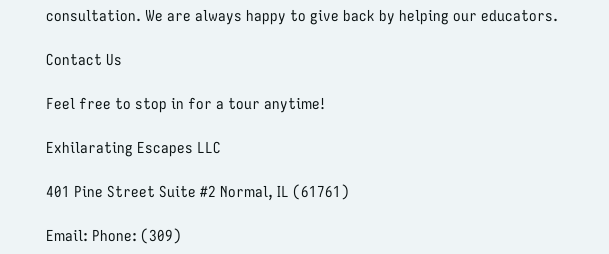consultation. We are always happy to give back by helping our educators.

Contact Us

Feel free to stop in for a tour anytime!

Exhilarating Escapes LLC

401 Pine Street Suite #2 Normal, IL (61761)

Email: Phone: (309)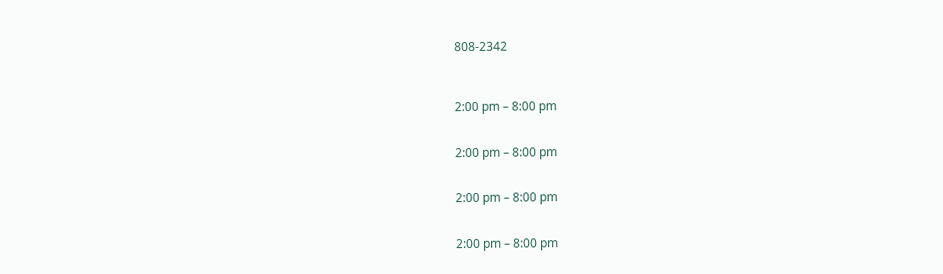808-2342



2:00 pm – 8:00 pm


2:00 pm – 8:00 pm


2:00 pm – 8:00 pm


2:00 pm – 8:00 pm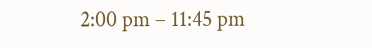2:00 pm – 11:45 pm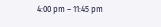4:00 pm – 11:45 pm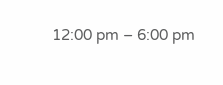12:00 pm – 6:00 pm